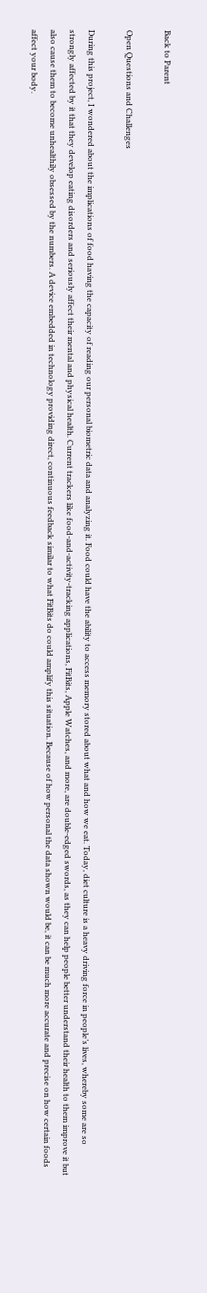Back to Parent

Open Questions and Challenges

During this project, I wondered about the implications of food having the capacity of reading our personal biometric data and analyzing it. Food could have the ability to access memory stored about what and how we eat. Today, diet culture is a heavy driving force in people’s lives, whereby some are so strongly affected by it that they develop eating disorders and seriously affect their mental and physical health. Current trackers like food-and-activity-tracking applications, FitBits, Apple Watches, and more, are double-edged swords, as they can help people better understand their health to them improve it but also cause them to become unhealthily obsessed by the numbers. A device embedded in technology providing direct, continuous feedback similar to what FitBits do could amplify this situation. Because of how personal the data shown would be, it can be much more accurate and precise on how certain foods affect your body.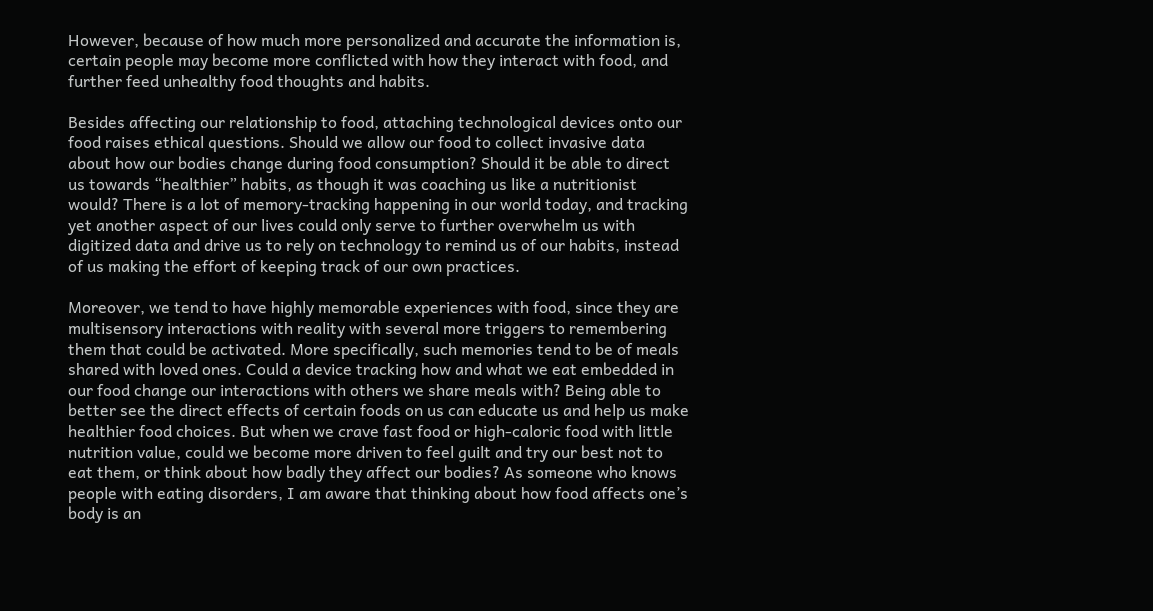However, because of how much more personalized and accurate the information is, certain people may become more conflicted with how they interact with food, and further feed unhealthy food thoughts and habits.

Besides affecting our relationship to food, attaching technological devices onto our food raises ethical questions. Should we allow our food to collect invasive data about how our bodies change during food consumption? Should it be able to direct us towards “healthier” habits, as though it was coaching us like a nutritionist would? There is a lot of memory-tracking happening in our world today, and tracking yet another aspect of our lives could only serve to further overwhelm us with digitized data and drive us to rely on technology to remind us of our habits, instead of us making the effort of keeping track of our own practices.

Moreover, we tend to have highly memorable experiences with food, since they are multisensory interactions with reality with several more triggers to remembering them that could be activated. More specifically, such memories tend to be of meals shared with loved ones. Could a device tracking how and what we eat embedded in our food change our interactions with others we share meals with? Being able to better see the direct effects of certain foods on us can educate us and help us make healthier food choices. But when we crave fast food or high-caloric food with little nutrition value, could we become more driven to feel guilt and try our best not to eat them, or think about how badly they affect our bodies? As someone who knows people with eating disorders, I am aware that thinking about how food affects one’s body is an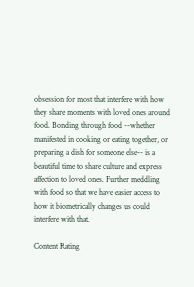obsession for most that interfere with how they share moments with loved ones around food. Bonding through food --whether manifested in cooking or eating together, or preparing a dish for someone else-- is a beautiful time to share culture and express affection to loved ones. Further meddling with food so that we have easier access to how it biometrically changes us could interfere with that.

Content Rating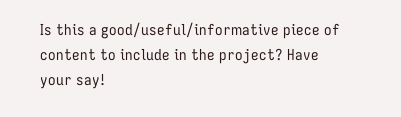Is this a good/useful/informative piece of content to include in the project? Have your say!